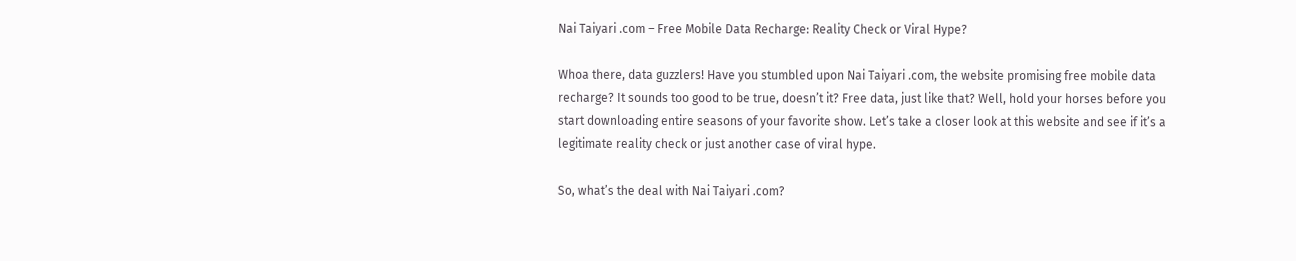Nai Taiyari .com – Free Mobile Data Recharge: Reality Check or Viral Hype?

Whoa there, data guzzlers! Have you stumbled upon Nai Taiyari .com, the website promising free mobile data recharge? It sounds too good to be true, doesn’t it? Free data, just like that? Well, hold your horses before you start downloading entire seasons of your favorite show. Let’s take a closer look at this website and see if it’s a legitimate reality check or just another case of viral hype.

So, what’s the deal with Nai Taiyari .com?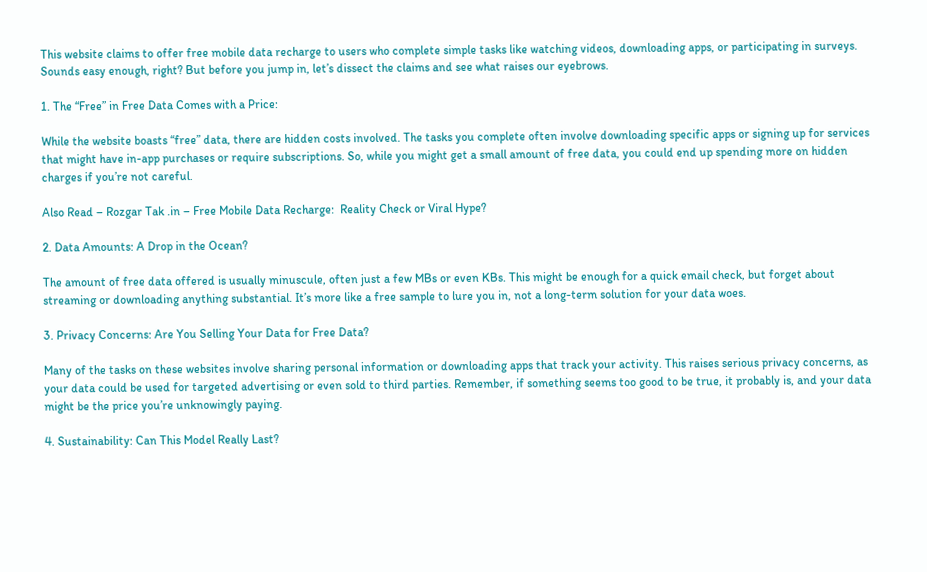This website claims to offer free mobile data recharge to users who complete simple tasks like watching videos, downloading apps, or participating in surveys. Sounds easy enough, right? But before you jump in, let’s dissect the claims and see what raises our eyebrows.

1. The “Free” in Free Data Comes with a Price:

While the website boasts “free” data, there are hidden costs involved. The tasks you complete often involve downloading specific apps or signing up for services that might have in-app purchases or require subscriptions. So, while you might get a small amount of free data, you could end up spending more on hidden charges if you’re not careful.

Also Read – Rozgar Tak .in – Free Mobile Data Recharge:  Reality Check or Viral Hype?

2. Data Amounts: A Drop in the Ocean?

The amount of free data offered is usually minuscule, often just a few MBs or even KBs. This might be enough for a quick email check, but forget about streaming or downloading anything substantial. It’s more like a free sample to lure you in, not a long-term solution for your data woes.

3. Privacy Concerns: Are You Selling Your Data for Free Data?

Many of the tasks on these websites involve sharing personal information or downloading apps that track your activity. This raises serious privacy concerns, as your data could be used for targeted advertising or even sold to third parties. Remember, if something seems too good to be true, it probably is, and your data might be the price you’re unknowingly paying.

4. Sustainability: Can This Model Really Last?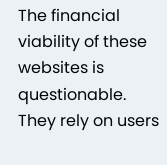The financial viability of these websites is questionable. They rely on users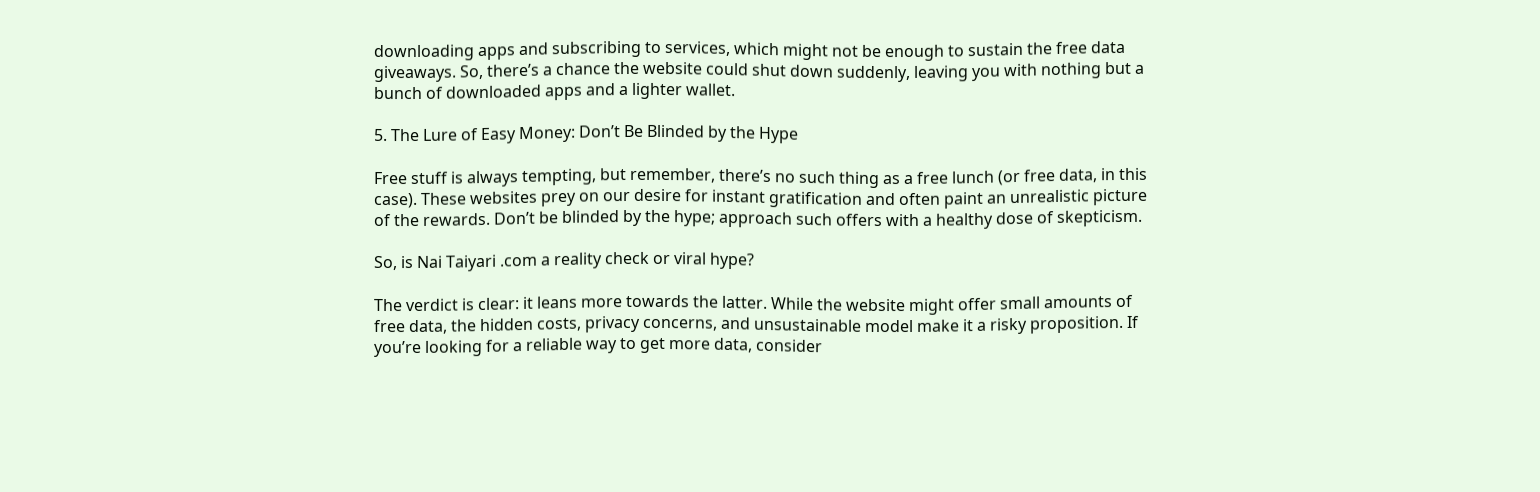downloading apps and subscribing to services, which might not be enough to sustain the free data giveaways. So, there’s a chance the website could shut down suddenly, leaving you with nothing but a bunch of downloaded apps and a lighter wallet.

5. The Lure of Easy Money: Don’t Be Blinded by the Hype

Free stuff is always tempting, but remember, there’s no such thing as a free lunch (or free data, in this case). These websites prey on our desire for instant gratification and often paint an unrealistic picture of the rewards. Don’t be blinded by the hype; approach such offers with a healthy dose of skepticism.

So, is Nai Taiyari .com a reality check or viral hype?

The verdict is clear: it leans more towards the latter. While the website might offer small amounts of free data, the hidden costs, privacy concerns, and unsustainable model make it a risky proposition. If you’re looking for a reliable way to get more data, consider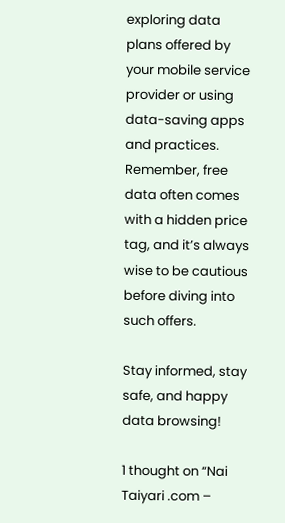exploring data plans offered by your mobile service provider or using data-saving apps and practices. Remember, free data often comes with a hidden price tag, and it’s always wise to be cautious before diving into such offers.

Stay informed, stay safe, and happy data browsing!

1 thought on “Nai Taiyari .com –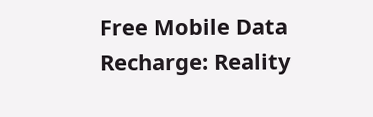Free Mobile Data Recharge: Reality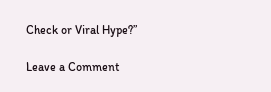Check or Viral Hype?”

Leave a Comment